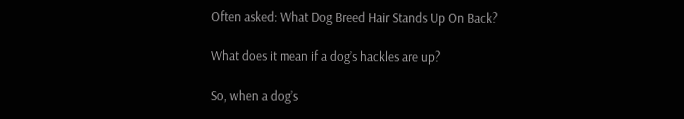Often asked: What Dog Breed Hair Stands Up On Back?

What does it mean if a dog’s hackles are up?

So, when a dog’s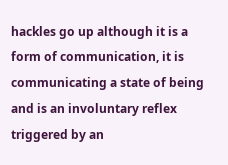hackles go up although it is a form of communication, it is communicating a state of being and is an involuntary reflex triggered by an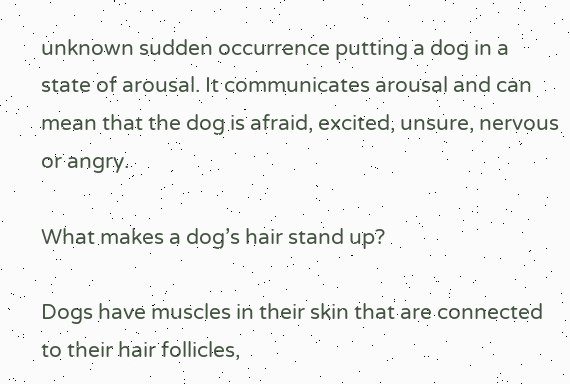unknown sudden occurrence putting a dog in a state of arousal. It communicates arousal and can mean that the dog is afraid, excited, unsure, nervous or angry.

What makes a dog’s hair stand up?

Dogs have muscles in their skin that are connected to their hair follicles,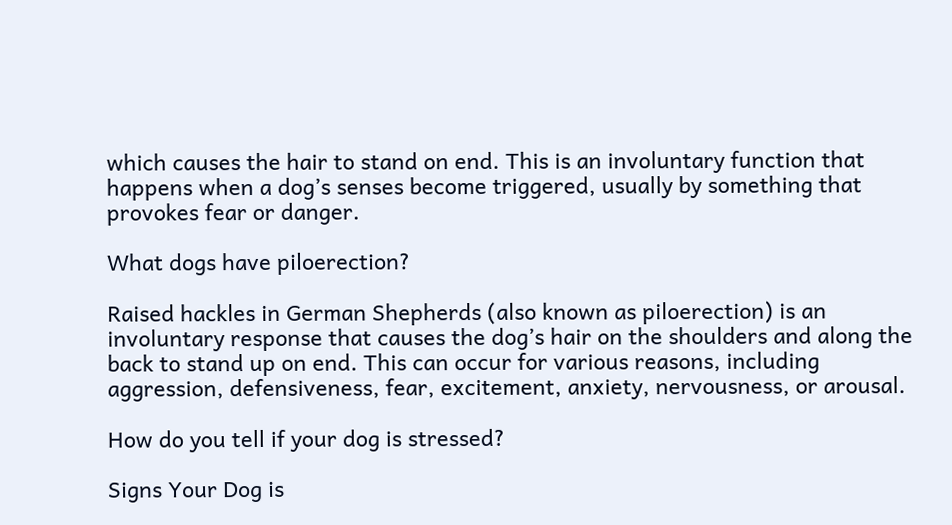which causes the hair to stand on end. This is an involuntary function that happens when a dog’s senses become triggered, usually by something that provokes fear or danger.

What dogs have piloerection?

Raised hackles in German Shepherds (also known as piloerection) is an involuntary response that causes the dog’s hair on the shoulders and along the back to stand up on end. This can occur for various reasons, including aggression, defensiveness, fear, excitement, anxiety, nervousness, or arousal.

How do you tell if your dog is stressed?

Signs Your Dog is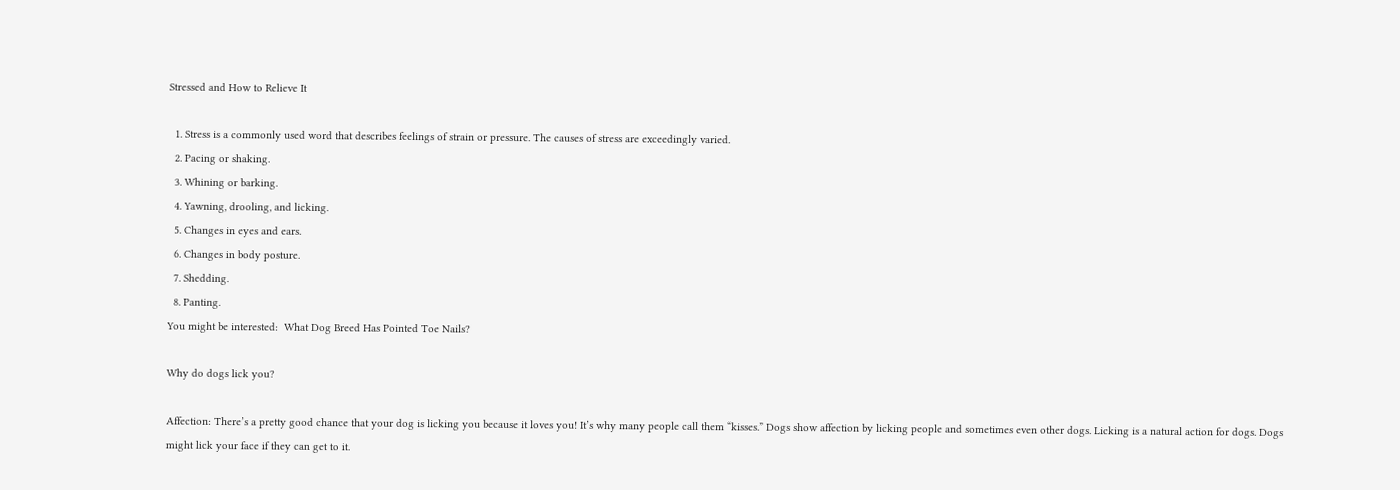Stressed and How to Relieve It

  1. Stress is a commonly used word that describes feelings of strain or pressure. The causes of stress are exceedingly varied.
  2. Pacing or shaking.
  3. Whining or barking.
  4. Yawning, drooling, and licking.
  5. Changes in eyes and ears.
  6. Changes in body posture.
  7. Shedding.
  8. Panting.
You might be interested:  What Dog Breed Has Pointed Toe Nails?

Why do dogs lick you?

Affection: There’s a pretty good chance that your dog is licking you because it loves you! It’s why many people call them “kisses.” Dogs show affection by licking people and sometimes even other dogs. Licking is a natural action for dogs. Dogs might lick your face if they can get to it.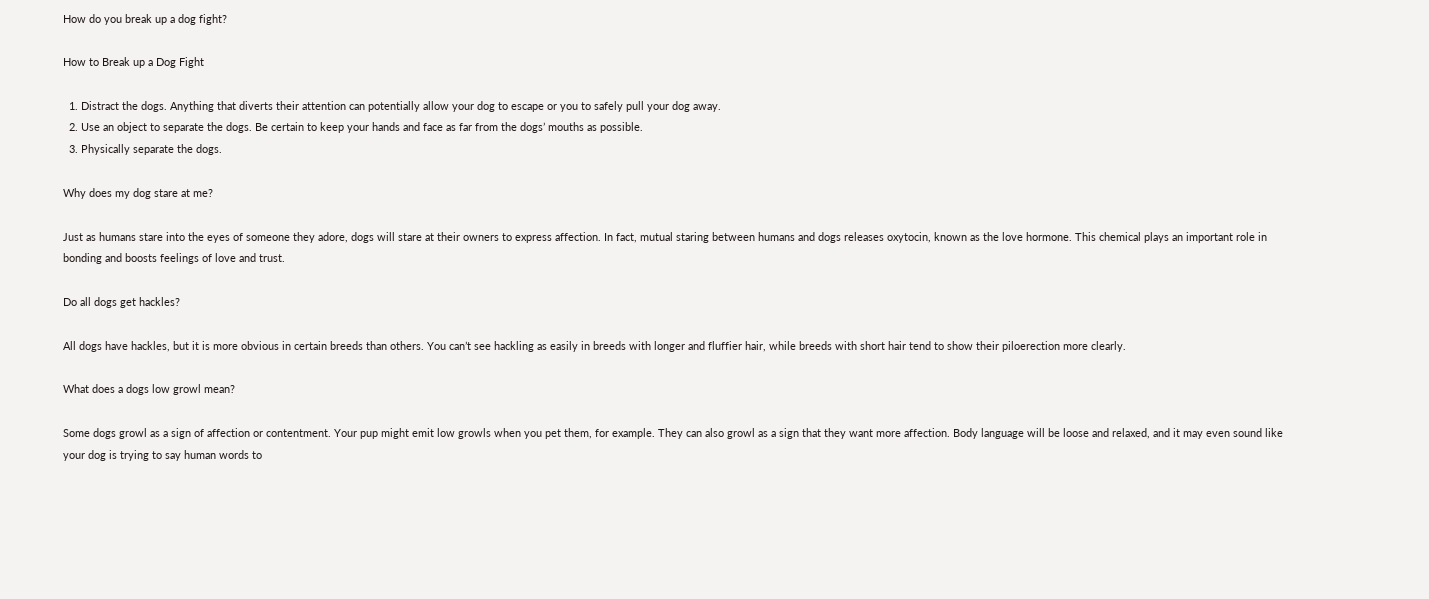How do you break up a dog fight?

How to Break up a Dog Fight

  1. Distract the dogs. Anything that diverts their attention can potentially allow your dog to escape or you to safely pull your dog away.
  2. Use an object to separate the dogs. Be certain to keep your hands and face as far from the dogs’ mouths as possible.
  3. Physically separate the dogs.

Why does my dog stare at me?

Just as humans stare into the eyes of someone they adore, dogs will stare at their owners to express affection. In fact, mutual staring between humans and dogs releases oxytocin, known as the love hormone. This chemical plays an important role in bonding and boosts feelings of love and trust.

Do all dogs get hackles?

All dogs have hackles, but it is more obvious in certain breeds than others. You can’t see hackling as easily in breeds with longer and fluffier hair, while breeds with short hair tend to show their piloerection more clearly.

What does a dogs low growl mean?

Some dogs growl as a sign of affection or contentment. Your pup might emit low growls when you pet them, for example. They can also growl as a sign that they want more affection. Body language will be loose and relaxed, and it may even sound like your dog is trying to say human words to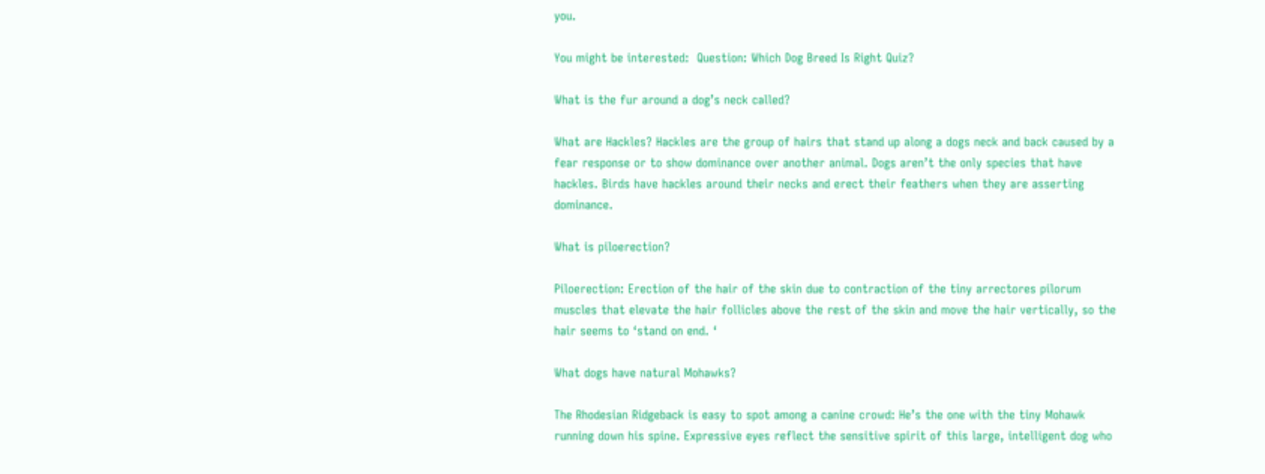you.

You might be interested:  Question: Which Dog Breed Is Right Quiz?

What is the fur around a dog’s neck called?

What are Hackles? Hackles are the group of hairs that stand up along a dogs neck and back caused by a fear response or to show dominance over another animal. Dogs aren’t the only species that have hackles. Birds have hackles around their necks and erect their feathers when they are asserting dominance.

What is piloerection?

Piloerection: Erection of the hair of the skin due to contraction of the tiny arrectores pilorum muscles that elevate the hair follicles above the rest of the skin and move the hair vertically, so the hair seems to ‘stand on end. ‘

What dogs have natural Mohawks?

The Rhodesian Ridgeback is easy to spot among a canine crowd: He’s the one with the tiny Mohawk running down his spine. Expressive eyes reflect the sensitive spirit of this large, intelligent dog who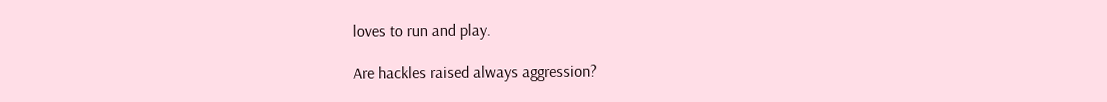loves to run and play.

Are hackles raised always aggression?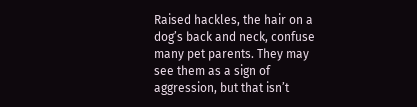Raised hackles, the hair on a dog’s back and neck, confuse many pet parents. They may see them as a sign of aggression, but that isn’t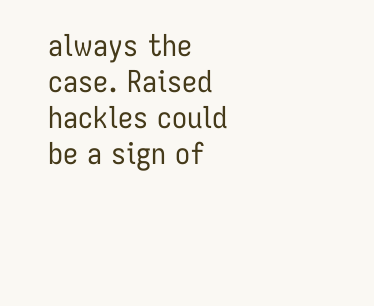always the case. Raised hackles could be a sign of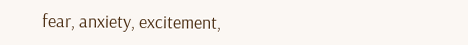fear, anxiety, excitement,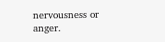nervousness or anger.